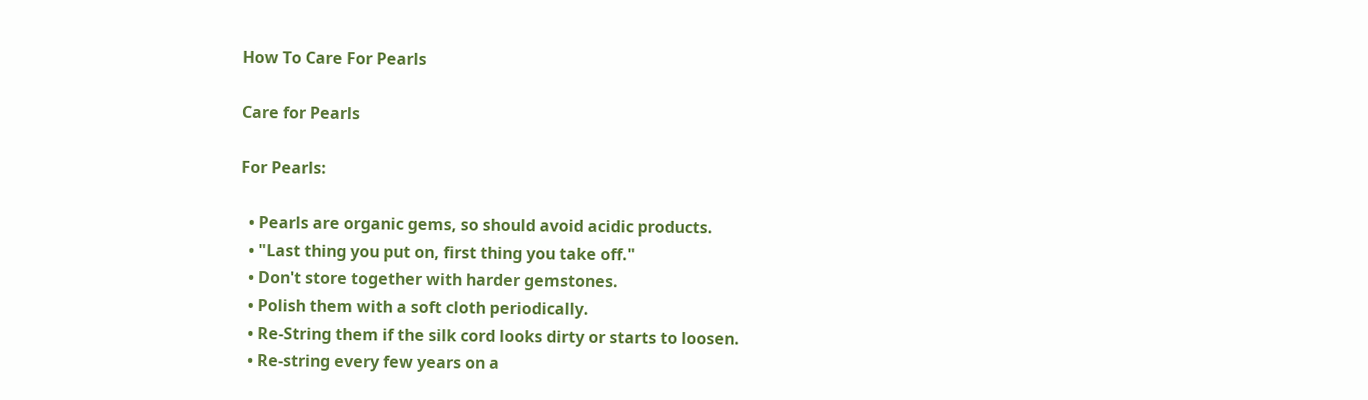How To Care For Pearls

Care for Pearls

For Pearls:

  • Pearls are organic gems, so should avoid acidic products.
  • "Last thing you put on, first thing you take off."
  • Don't store together with harder gemstones.
  • Polish them with a soft cloth periodically.
  • Re-String them if the silk cord looks dirty or starts to loosen.
  • Re-string every few years on a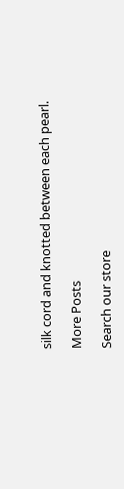silk cord and knotted between each pearl.

More Posts

Search our store